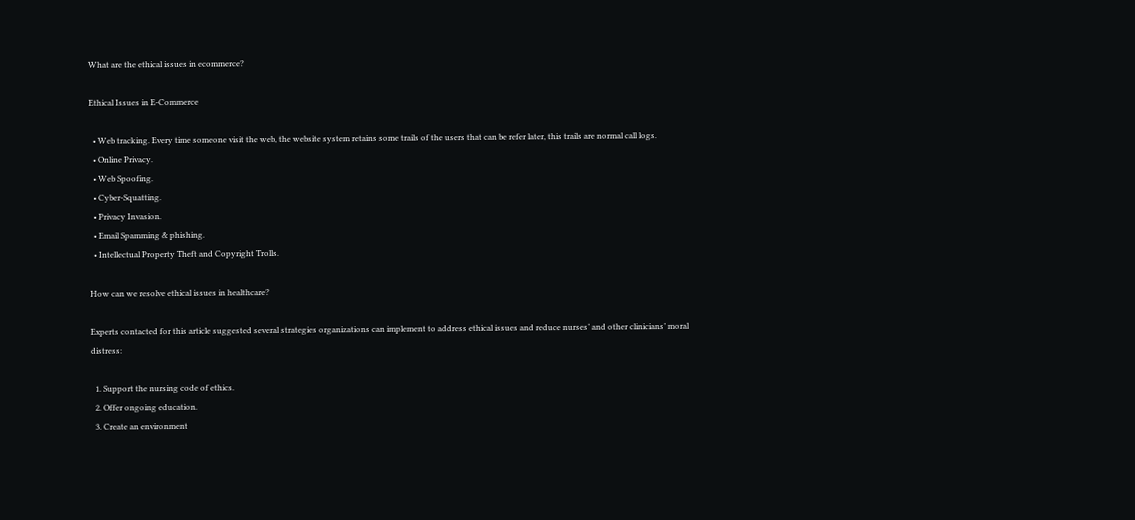What are the ethical issues in ecommerce?

Ethical Issues in E-Commerce

  • Web tracking. Every time someone visit the web, the website system retains some trails of the users that can be refer later, this trails are normal call logs.
  • Online Privacy.
  • Web Spoofing.
  • Cyber-Squatting.
  • Privacy Invasion.
  • Email Spamming & phishing.
  • Intellectual Property Theft and Copyright Trolls.

How can we resolve ethical issues in healthcare?

Experts contacted for this article suggested several strategies organizations can implement to address ethical issues and reduce nurses’ and other clinicians’ moral distress:

  1. Support the nursing code of ethics.
  2. Offer ongoing education.
  3. Create an environment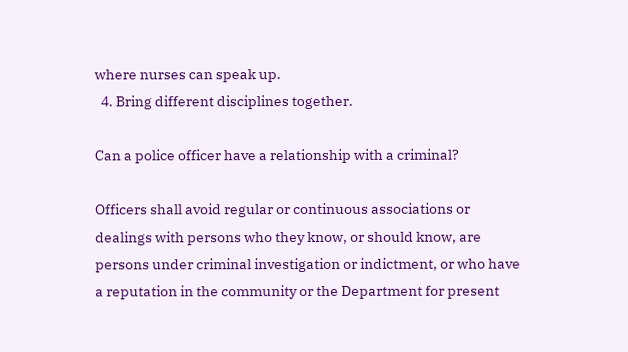where nurses can speak up.
  4. Bring different disciplines together.

Can a police officer have a relationship with a criminal?

Officers shall avoid regular or continuous associations or dealings with persons who they know, or should know, are persons under criminal investigation or indictment, or who have a reputation in the community or the Department for present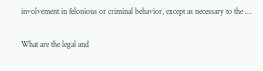involvement in felonious or criminal behavior, except as necessary to the …

What are the legal and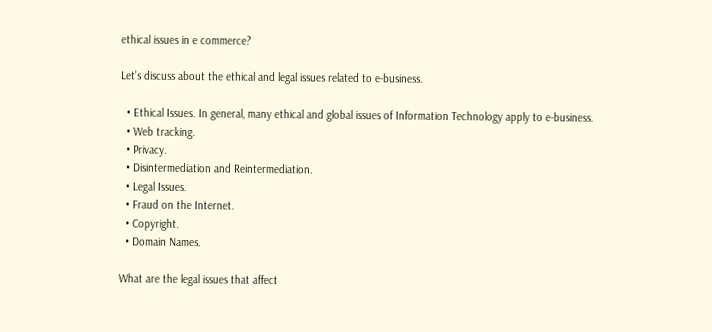ethical issues in e commerce?

Let’s discuss about the ethical and legal issues related to e-business.

  • Ethical Issues. In general, many ethical and global issues of Information Technology apply to e-business.
  • Web tracking.
  • Privacy.
  • Disintermediation and Reintermediation.
  • Legal Issues.
  • Fraud on the Internet.
  • Copyright.
  • Domain Names.

What are the legal issues that affect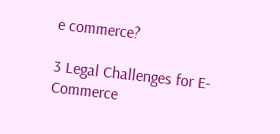e commerce?

3 Legal Challenges for E-Commerce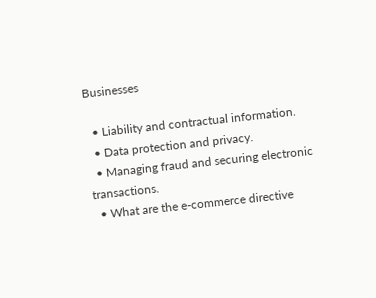Businesses

  • Liability and contractual information.
  • Data protection and privacy.
  • Managing fraud and securing electronic transactions.
  • What are the e-commerce directive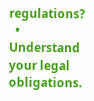regulations?
  • Understand your legal obligations.